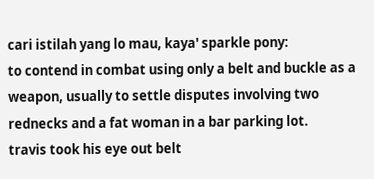cari istilah yang lo mau, kaya' sparkle pony:
to contend in combat using only a belt and buckle as a weapon, usually to settle disputes involving two rednecks and a fat woman in a bar parking lot.
travis took his eye out belt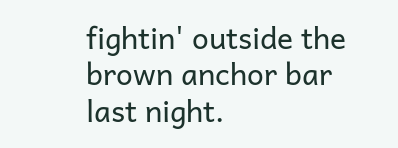fightin' outside the brown anchor bar last night.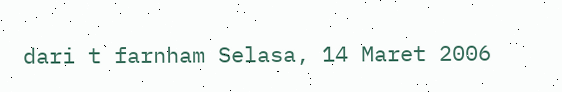dari t farnham Selasa, 14 Maret 2006